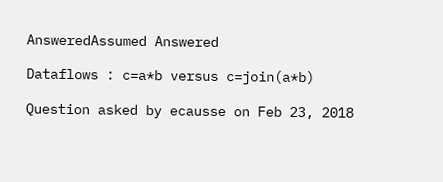AnsweredAssumed Answered

Dataflows : c=a*b versus c=join(a*b)

Question asked by ecausse on Feb 23, 2018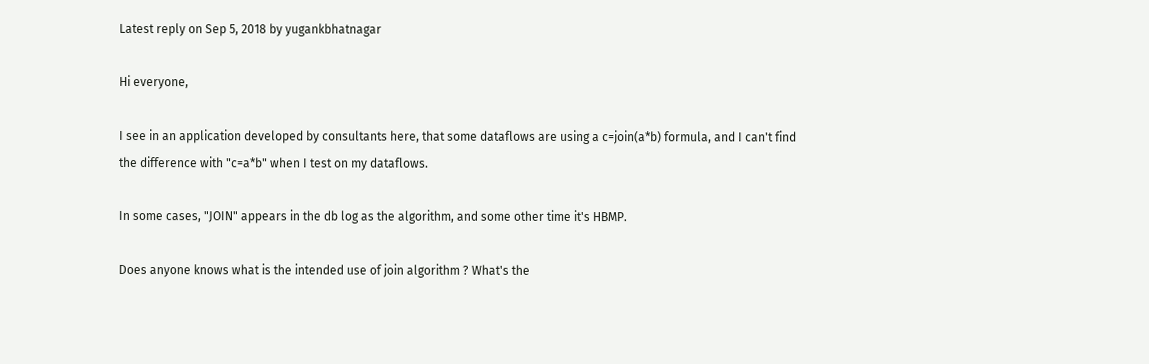Latest reply on Sep 5, 2018 by yugankbhatnagar

Hi everyone,

I see in an application developed by consultants here, that some dataflows are using a c=join(a*b) formula, and I can't find the difference with "c=a*b" when I test on my dataflows.

In some cases, "JOIN" appears in the db log as the algorithm, and some other time it's HBMP.

Does anyone knows what is the intended use of join algorithm ? What's the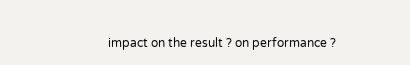impact on the result ? on performance ?